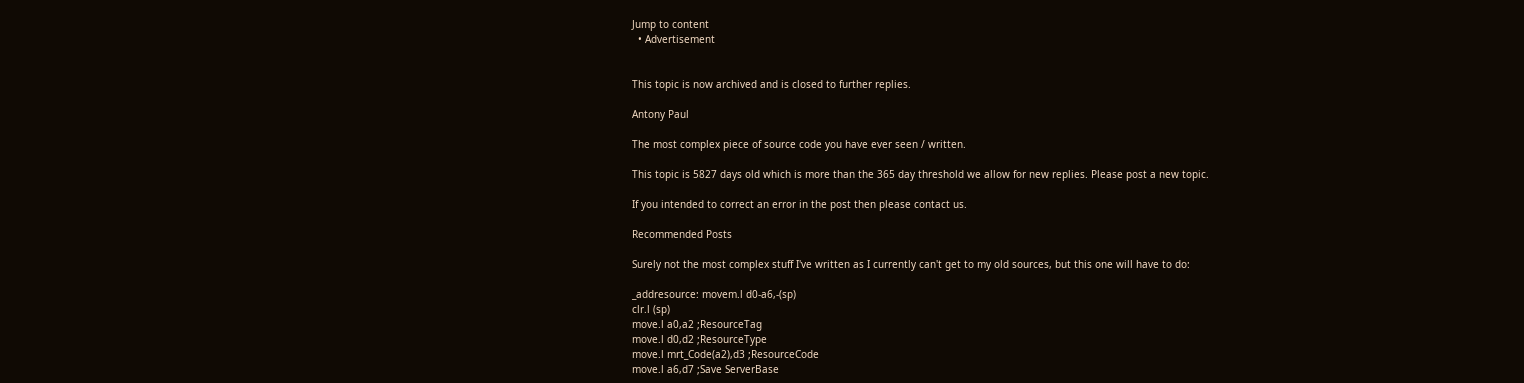Jump to content
  • Advertisement


This topic is now archived and is closed to further replies.

Antony Paul

The most complex piece of source code you have ever seen / written.

This topic is 5827 days old which is more than the 365 day threshold we allow for new replies. Please post a new topic.

If you intended to correct an error in the post then please contact us.

Recommended Posts

Surely not the most complex stuff I've written as I currently can't get to my old sources, but this one will have to do:

_addresource: movem.l d0-a6,-(sp)
clr.l (sp)
move.l a0,a2 ;ResourceTag
move.l d0,d2 ;ResourceType
move.l mrt_Code(a2),d3 ;ResourceCode
move.l a6,d7 ;Save ServerBase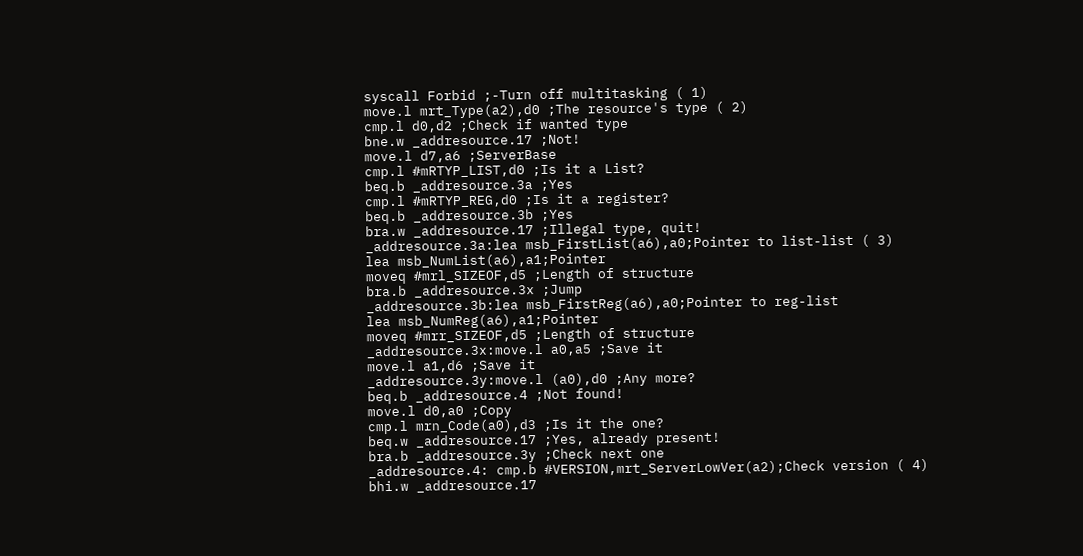syscall Forbid ;-Turn off multitasking ( 1)
move.l mrt_Type(a2),d0 ;The resource's type ( 2)
cmp.l d0,d2 ;Check if wanted type
bne.w _addresource.17 ;Not!
move.l d7,a6 ;ServerBase
cmp.l #mRTYP_LIST,d0 ;Is it a List?
beq.b _addresource.3a ;Yes
cmp.l #mRTYP_REG,d0 ;Is it a register?
beq.b _addresource.3b ;Yes
bra.w _addresource.17 ;Illegal type, quit!
_addresource.3a:lea msb_FirstList(a6),a0;Pointer to list-list ( 3)
lea msb_NumList(a6),a1;Pointer
moveq #mrl_SIZEOF,d5 ;Length of structure
bra.b _addresource.3x ;Jump
_addresource.3b:lea msb_FirstReg(a6),a0;Pointer to reg-list
lea msb_NumReg(a6),a1;Pointer
moveq #mrr_SIZEOF,d5 ;Length of structure
_addresource.3x:move.l a0,a5 ;Save it
move.l a1,d6 ;Save it
_addresource.3y:move.l (a0),d0 ;Any more?
beq.b _addresource.4 ;Not found!
move.l d0,a0 ;Copy
cmp.l mrn_Code(a0),d3 ;Is it the one?
beq.w _addresource.17 ;Yes, already present!
bra.b _addresource.3y ;Check next one
_addresource.4: cmp.b #VERSION,mrt_ServerLowVer(a2);Check version ( 4)
bhi.w _addresource.17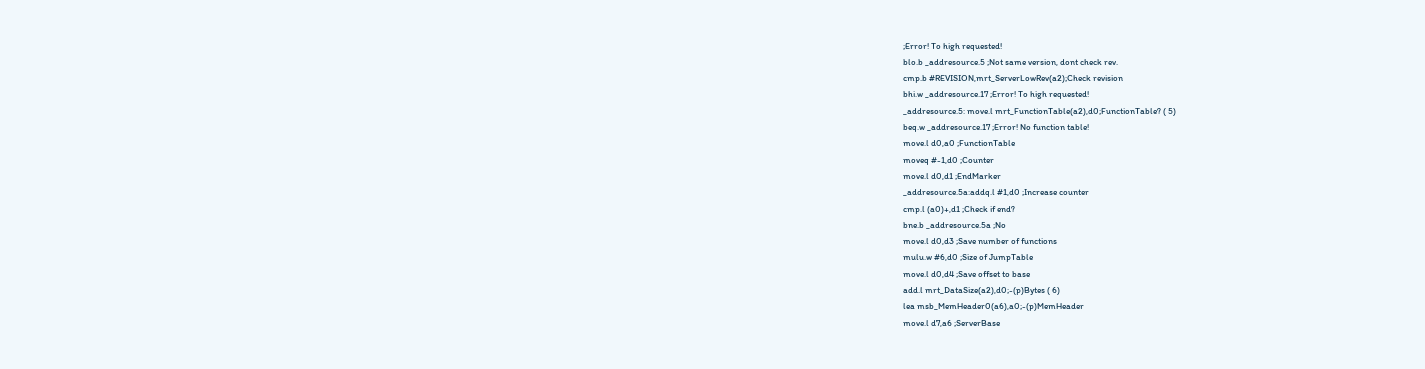;Error! To high requested!
blo.b _addresource.5 ;Not same version, dont check rev.
cmp.b #REVISION,mrt_ServerLowRev(a2);Check revision
bhi.w _addresource.17 ;Error! To high requested!
_addresource.5: move.l mrt_FunctionTable(a2),d0;FunctionTable? ( 5)
beq.w _addresource.17 ;Error! No function table!
move.l d0,a0 ;FunctionTable
moveq #-1,d0 ;Counter
move.l d0,d1 ;EndMarker
_addresource.5a:addq.l #1,d0 ;Increase counter
cmp.l (a0)+,d1 ;Check if end?
bne.b _addresource.5a ;No
move.l d0,d3 ;Save number of functions
mulu.w #6,d0 ;Size of JumpTable
move.l d0,d4 ;Save offset to base
add.l mrt_DataSize(a2),d0;-(p)Bytes ( 6)
lea msb_MemHeader0(a6),a0;-(p)MemHeader
move.l d7,a6 ;ServerBase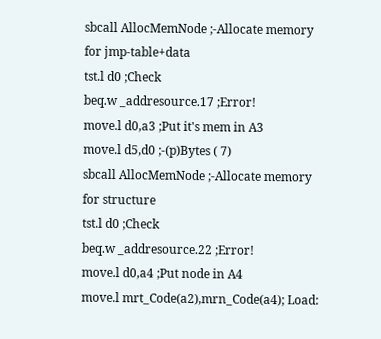sbcall AllocMemNode ;-Allocate memory for jmp-table+data
tst.l d0 ;Check
beq.w _addresource.17 ;Error!
move.l d0,a3 ;Put it's mem in A3
move.l d5,d0 ;-(p)Bytes ( 7)
sbcall AllocMemNode ;-Allocate memory for structure
tst.l d0 ;Check
beq.w _addresource.22 ;Error!
move.l d0,a4 ;Put node in A4
move.l mrt_Code(a2),mrn_Code(a4); Load: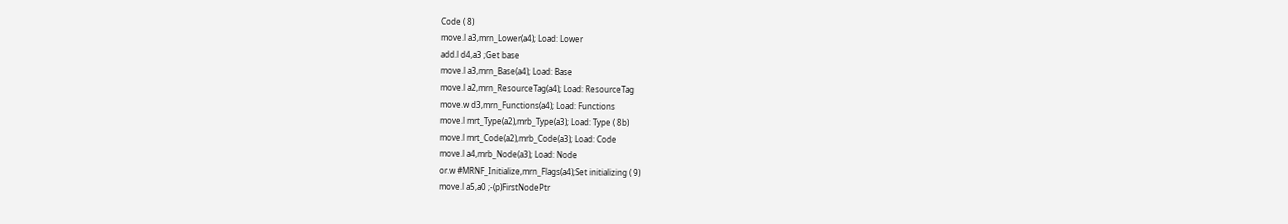Code ( 8)
move.l a3,mrn_Lower(a4); Load: Lower
add.l d4,a3 ;Get base
move.l a3,mrn_Base(a4); Load: Base
move.l a2,mrn_ResourceTag(a4); Load: ResourceTag
move.w d3,mrn_Functions(a4); Load: Functions
move.l mrt_Type(a2),mrb_Type(a3); Load: Type ( 8b)
move.l mrt_Code(a2),mrb_Code(a3); Load: Code
move.l a4,mrb_Node(a3); Load: Node
or.w #MRNF_Initialize,mrn_Flags(a4);Set initializing ( 9)
move.l a5,a0 ;-(p)FirstNodePtr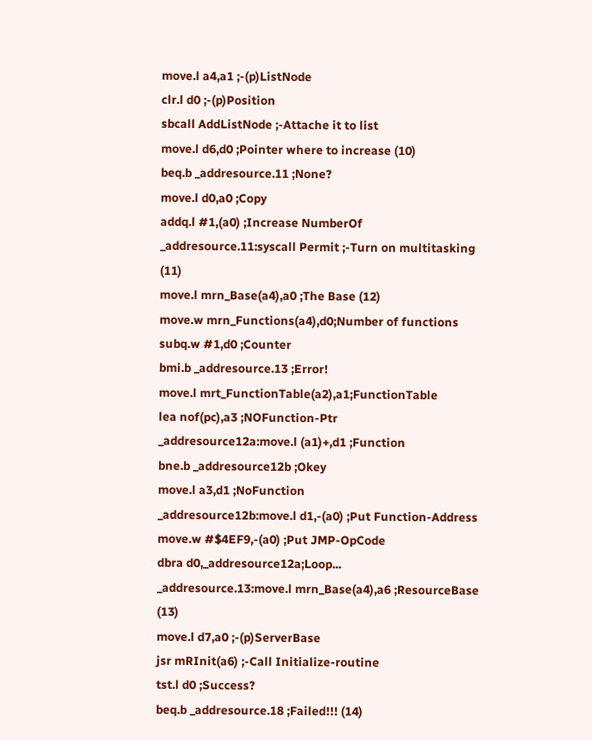move.l a4,a1 ;-(p)ListNode
clr.l d0 ;-(p)Position
sbcall AddListNode ;-Attache it to list
move.l d6,d0 ;Pointer where to increase (10)
beq.b _addresource.11 ;None?
move.l d0,a0 ;Copy
addq.l #1,(a0) ;Increase NumberOf
_addresource.11:syscall Permit ;-Turn on multitasking (11)
move.l mrn_Base(a4),a0 ;The Base (12)
move.w mrn_Functions(a4),d0;Number of functions
subq.w #1,d0 ;Counter
bmi.b _addresource.13 ;Error!
move.l mrt_FunctionTable(a2),a1;FunctionTable
lea nof(pc),a3 ;NOFunction-Ptr
_addresource12a:move.l (a1)+,d1 ;Function
bne.b _addresource12b ;Okey
move.l a3,d1 ;NoFunction
_addresource12b:move.l d1,-(a0) ;Put Function-Address
move.w #$4EF9,-(a0) ;Put JMP-OpCode
dbra d0,_addresource12a;Loop...
_addresource.13:move.l mrn_Base(a4),a6 ;ResourceBase (13)
move.l d7,a0 ;-(p)ServerBase
jsr mRInit(a6) ;-Call Initialize-routine
tst.l d0 ;Success?
beq.b _addresource.18 ;Failed!!! (14)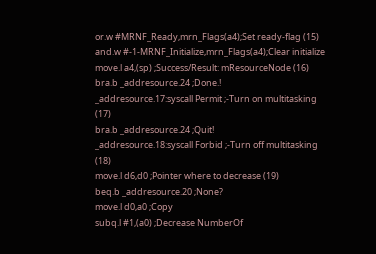or.w #MRNF_Ready,mrn_Flags(a4);Set ready-flag (15)
and.w #-1-MRNF_Initialize,mrn_Flags(a4);Clear initialize
move.l a4,(sp) ;Success/Result: mResourceNode (16)
bra.b _addresource.24 ;Done.!
_addresource.17:syscall Permit ;-Turn on multitasking (17)
bra.b _addresource.24 ;Quit!
_addresource.18:syscall Forbid ;-Turn off multitasking (18)
move.l d6,d0 ;Pointer where to decrease (19)
beq.b _addresource.20 ;None?
move.l d0,a0 ;Copy
subq.l #1,(a0) ;Decrease NumberOf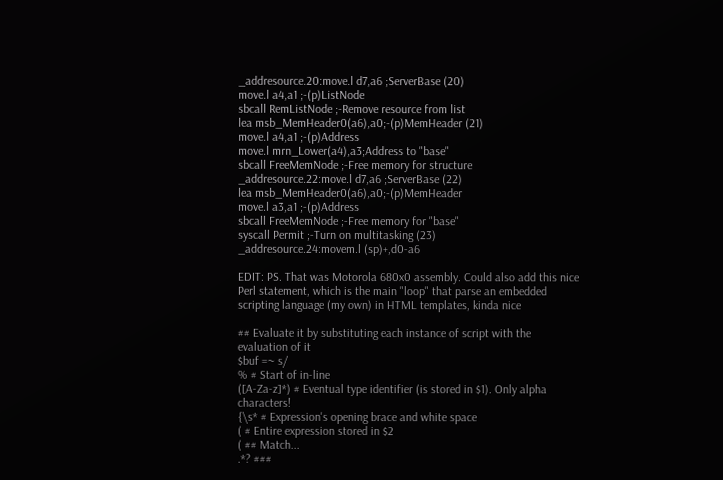_addresource.20:move.l d7,a6 ;ServerBase (20)
move.l a4,a1 ;-(p)ListNode
sbcall RemListNode ;-Remove resource from list
lea msb_MemHeader0(a6),a0;-(p)MemHeader (21)
move.l a4,a1 ;-(p)Address
move.l mrn_Lower(a4),a3;Address to "base"
sbcall FreeMemNode ;-Free memory for structure
_addresource.22:move.l d7,a6 ;ServerBase (22)
lea msb_MemHeader0(a6),a0;-(p)MemHeader
move.l a3,a1 ;-(p)Address
sbcall FreeMemNode ;-Free memory for "base"
syscall Permit ;-Turn on multitasking (23)
_addresource.24:movem.l (sp)+,d0-a6

EDIT: PS. That was Motorola 680x0 assembly. Could also add this nice Perl statement, which is the main "loop" that parse an embedded scripting language (my own) in HTML templates, kinda nice

## Evaluate it by substituting each instance of script with the evaluation of it
$buf =~ s/
% # Start of in-line
([A-Za-z]*) # Eventual type identifier (is stored in $1). Only alpha characters!
{\s* # Expression's opening brace and white space
( # Entire expression stored in $2
( ## Match...
.*? ###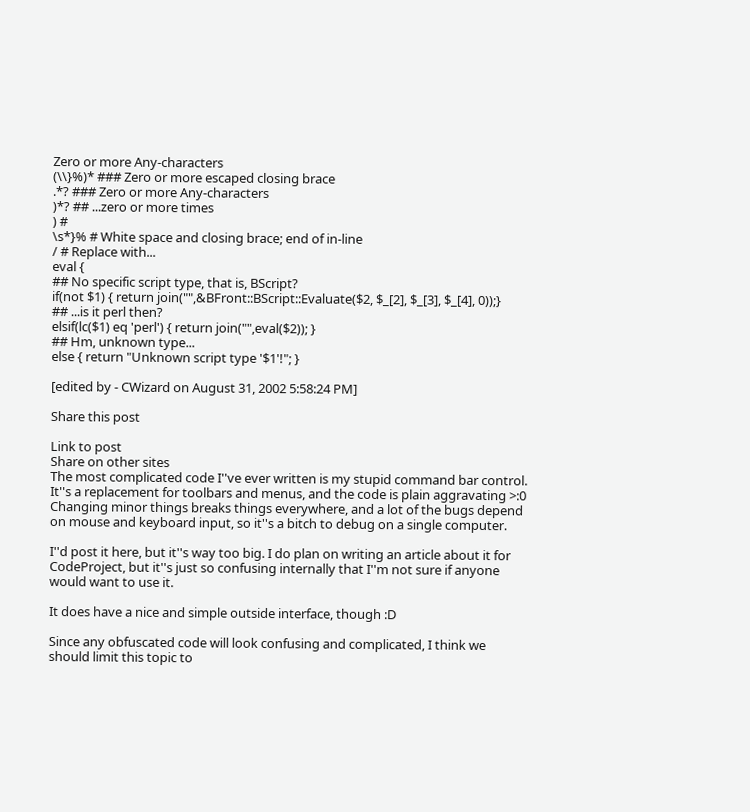Zero or more Any-characters
(\\}%)* ### Zero or more escaped closing brace
.*? ### Zero or more Any-characters
)*? ## ...zero or more times
) #
\s*}% # White space and closing brace; end of in-line
/ # Replace with...
eval {
## No specific script type, that is, BScript?
if(not $1) { return join("",&BFront::BScript::Evaluate($2, $_[2], $_[3], $_[4], 0));}
## ...is it perl then?
elsif(lc($1) eq 'perl') { return join("",eval($2)); }
## Hm, unknown type...
else { return "Unknown script type '$1'!"; }

[edited by - CWizard on August 31, 2002 5:58:24 PM]

Share this post

Link to post
Share on other sites
The most complicated code I''ve ever written is my stupid command bar control. It''s a replacement for toolbars and menus, and the code is plain aggravating >:0 Changing minor things breaks things everywhere, and a lot of the bugs depend on mouse and keyboard input, so it''s a bitch to debug on a single computer.

I''d post it here, but it''s way too big. I do plan on writing an article about it for CodeProject, but it''s just so confusing internally that I''m not sure if anyone would want to use it.

It does have a nice and simple outside interface, though :D

Since any obfuscated code will look confusing and complicated, I think we should limit this topic to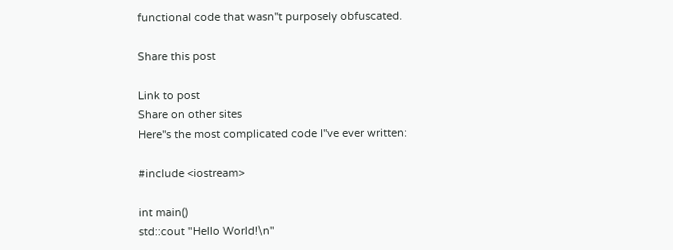functional code that wasn''t purposely obfuscated.

Share this post

Link to post
Share on other sites
Here''s the most complicated code I''ve ever written:

#include <iostream>

int main()
std::cout "Hello World!\n"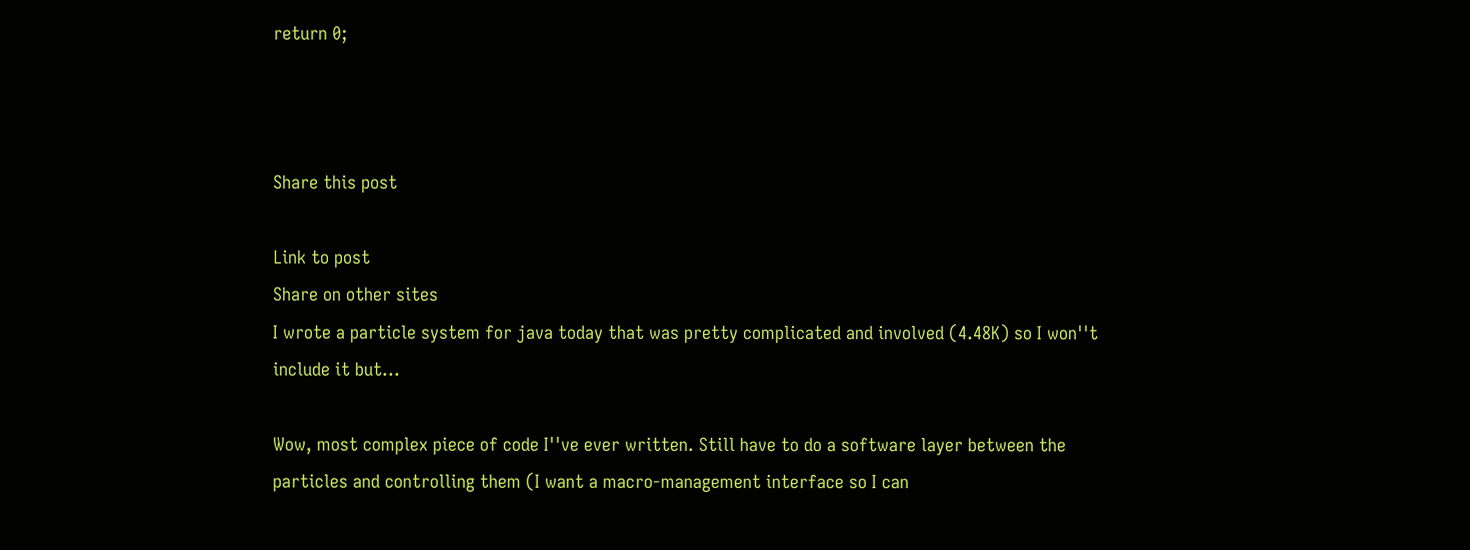return 0;



Share this post

Link to post
Share on other sites
I wrote a particle system for java today that was pretty complicated and involved (4.48K) so I won''t include it but...

Wow, most complex piece of code I''ve ever written. Still have to do a software layer between the particles and controlling them (I want a macro-management interface so I can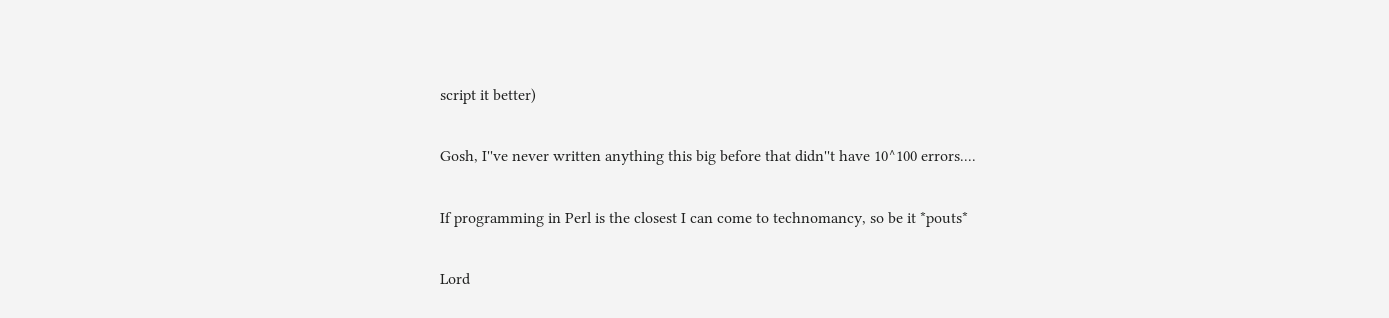script it better)

Gosh, I''ve never written anything this big before that didn''t have 10^100 errors....

If programming in Perl is the closest I can come to technomancy, so be it *pouts*

Lord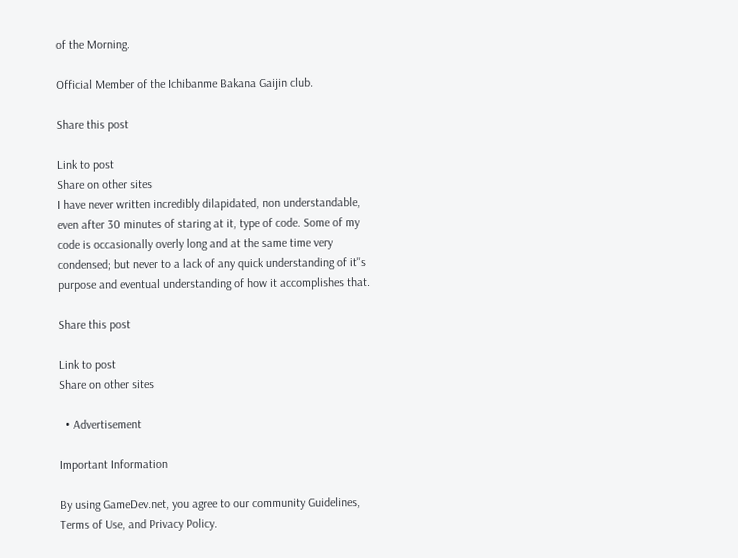of the Morning.

Official Member of the Ichibanme Bakana Gaijin club.

Share this post

Link to post
Share on other sites
I have never written incredibly dilapidated, non understandable, even after 30 minutes of staring at it, type of code. Some of my code is occasionally overly long and at the same time very condensed; but never to a lack of any quick understanding of it''s purpose and eventual understanding of how it accomplishes that.

Share this post

Link to post
Share on other sites

  • Advertisement

Important Information

By using GameDev.net, you agree to our community Guidelines, Terms of Use, and Privacy Policy.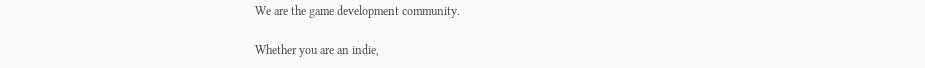We are the game development community.

Whether you are an indie,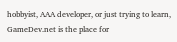hobbyist, AAA developer, or just trying to learn, GameDev.net is the place for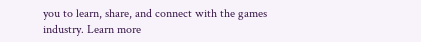you to learn, share, and connect with the games industry. Learn more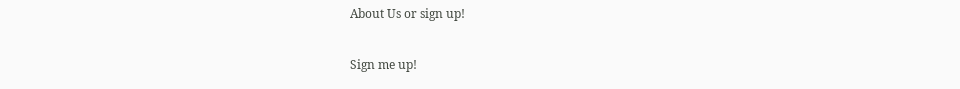About Us or sign up!

Sign me up!